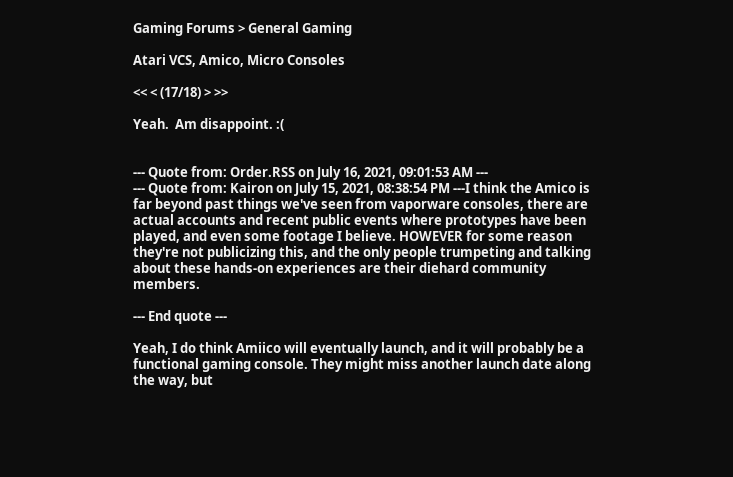Gaming Forums > General Gaming

Atari VCS, Amico, Micro Consoles

<< < (17/18) > >>

Yeah.  Am disappoint. :(


--- Quote from: Order.RSS on July 16, 2021, 09:01:53 AM ---
--- Quote from: Kairon on July 15, 2021, 08:38:54 PM ---I think the Amico is far beyond past things we've seen from vaporware consoles, there are actual accounts and recent public events where prototypes have been played, and even some footage I believe. HOWEVER for some reason they're not publicizing this, and the only people trumpeting and talking about these hands-on experiences are their diehard community members.

--- End quote ---

Yeah, I do think Amiico will eventually launch, and it will probably be a functional gaming console. They might miss another launch date along the way, but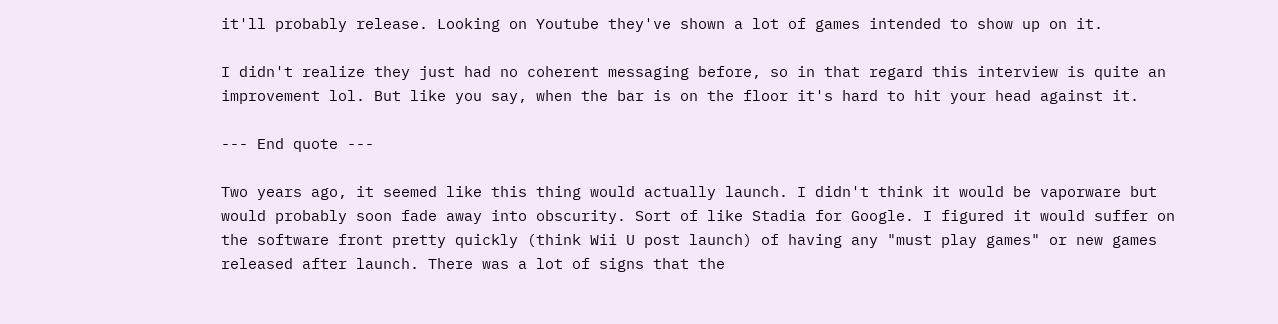it'll probably release. Looking on Youtube they've shown a lot of games intended to show up on it.

I didn't realize they just had no coherent messaging before, so in that regard this interview is quite an improvement lol. But like you say, when the bar is on the floor it's hard to hit your head against it.

--- End quote ---

Two years ago, it seemed like this thing would actually launch. I didn't think it would be vaporware but would probably soon fade away into obscurity. Sort of like Stadia for Google. I figured it would suffer on the software front pretty quickly (think Wii U post launch) of having any "must play games" or new games released after launch. There was a lot of signs that the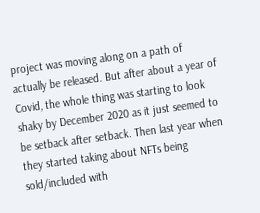project was moving along on a path of actually be released. But after about a year of Covid, the whole thing was starting to look shaky by December 2020 as it just seemed to be setback after setback. Then last year when they started taking about NFTs being sold/included with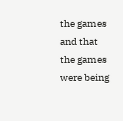the games and that the games were being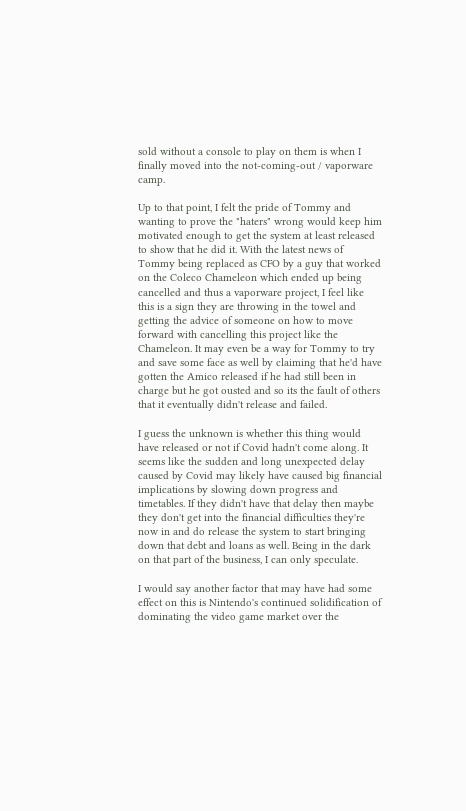sold without a console to play on them is when I finally moved into the not-coming-out / vaporware camp.

Up to that point, I felt the pride of Tommy and wanting to prove the "haters" wrong would keep him motivated enough to get the system at least released to show that he did it. With the latest news of Tommy being replaced as CFO by a guy that worked on the Coleco Chameleon which ended up being cancelled and thus a vaporware project, I feel like this is a sign they are throwing in the towel and getting the advice of someone on how to move forward with cancelling this project like the Chameleon. It may even be a way for Tommy to try and save some face as well by claiming that he'd have gotten the Amico released if he had still been in charge but he got ousted and so its the fault of others that it eventually didn't release and failed.

I guess the unknown is whether this thing would have released or not if Covid hadn't come along. It seems like the sudden and long unexpected delay caused by Covid may likely have caused big financial implications by slowing down progress and timetables. If they didn't have that delay then maybe they don't get into the financial difficulties they're now in and do release the system to start bringing down that debt and loans as well. Being in the dark on that part of the business, I can only speculate.

I would say another factor that may have had some effect on this is Nintendo's continued solidification of dominating the video game market over the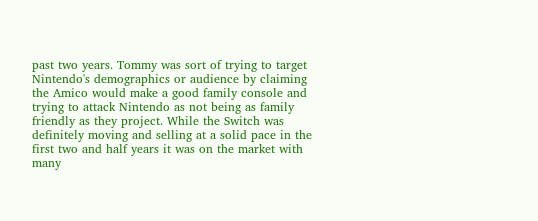past two years. Tommy was sort of trying to target Nintendo's demographics or audience by claiming the Amico would make a good family console and trying to attack Nintendo as not being as family friendly as they project. While the Switch was definitely moving and selling at a solid pace in the first two and half years it was on the market with many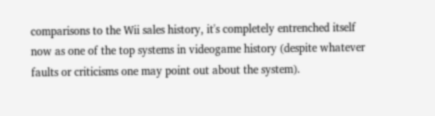comparisons to the Wii sales history, it's completely entrenched itself now as one of the top systems in videogame history (despite whatever faults or criticisms one may point out about the system).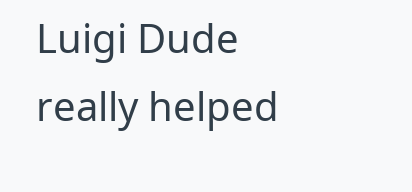Luigi Dude really helped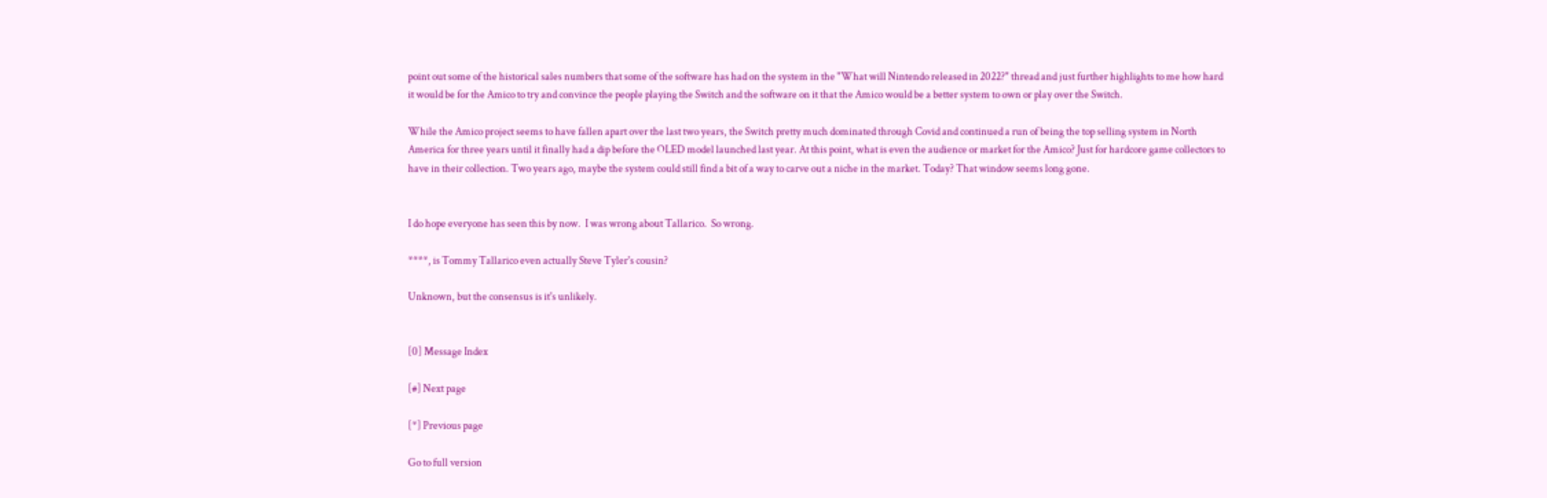point out some of the historical sales numbers that some of the software has had on the system in the "What will Nintendo released in 2022?" thread and just further highlights to me how hard it would be for the Amico to try and convince the people playing the Switch and the software on it that the Amico would be a better system to own or play over the Switch.

While the Amico project seems to have fallen apart over the last two years, the Switch pretty much dominated through Covid and continued a run of being the top selling system in North America for three years until it finally had a dip before the OLED model launched last year. At this point, what is even the audience or market for the Amico? Just for hardcore game collectors to have in their collection. Two years ago, maybe the system could still find a bit of a way to carve out a niche in the market. Today? That window seems long gone.


I do hope everyone has seen this by now.  I was wrong about Tallarico.  So wrong.

****, is Tommy Tallarico even actually Steve Tyler's cousin?

Unknown, but the consensus is it's unlikely.


[0] Message Index

[#] Next page

[*] Previous page

Go to full version